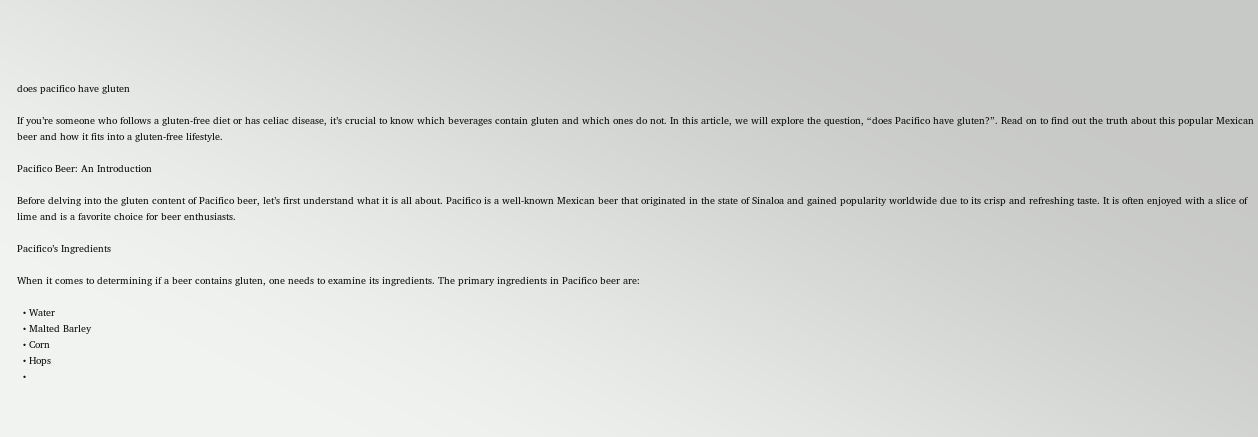does pacifico have gluten

If you’re someone who follows a gluten-free diet or has celiac disease, it’s crucial to know which beverages contain gluten and which ones do not. In this article, we will explore the question, “does Pacifico have gluten?”. Read on to find out the truth about this popular Mexican beer and how it fits into a gluten-free lifestyle.

Pacifico Beer: An Introduction

Before delving into the gluten content of Pacifico beer, let’s first understand what it is all about. Pacifico is a well-known Mexican beer that originated in the state of Sinaloa and gained popularity worldwide due to its crisp and refreshing taste. It is often enjoyed with a slice of lime and is a favorite choice for beer enthusiasts.

Pacifico’s Ingredients

When it comes to determining if a beer contains gluten, one needs to examine its ingredients. The primary ingredients in Pacifico beer are:

  • Water
  • Malted Barley
  • Corn
  • Hops
  •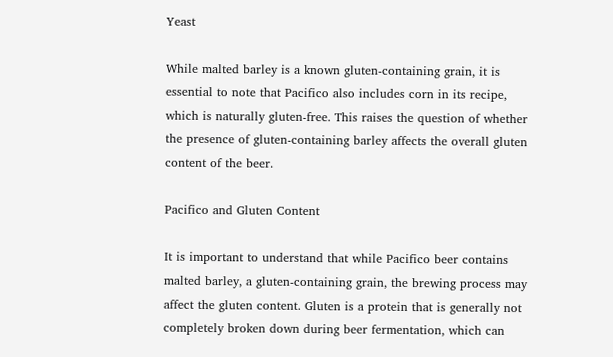Yeast

While malted barley is a known gluten-containing grain, it is essential to note that Pacifico also includes corn in its recipe, which is naturally gluten-free. This raises the question of whether the presence of gluten-containing barley affects the overall gluten content of the beer.

Pacifico and Gluten Content

It is important to understand that while Pacifico beer contains malted barley, a gluten-containing grain, the brewing process may affect the gluten content. Gluten is a protein that is generally not completely broken down during beer fermentation, which can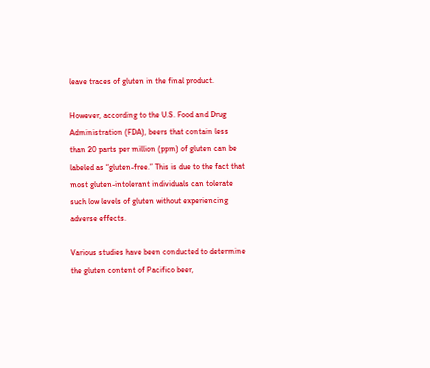leave traces of gluten in the final product.

However, according to the U.S. Food and Drug Administration (FDA), beers that contain less than 20 parts per million (ppm) of gluten can be labeled as “gluten-free.” This is due to the fact that most gluten-intolerant individuals can tolerate such low levels of gluten without experiencing adverse effects.

Various studies have been conducted to determine the gluten content of Pacifico beer,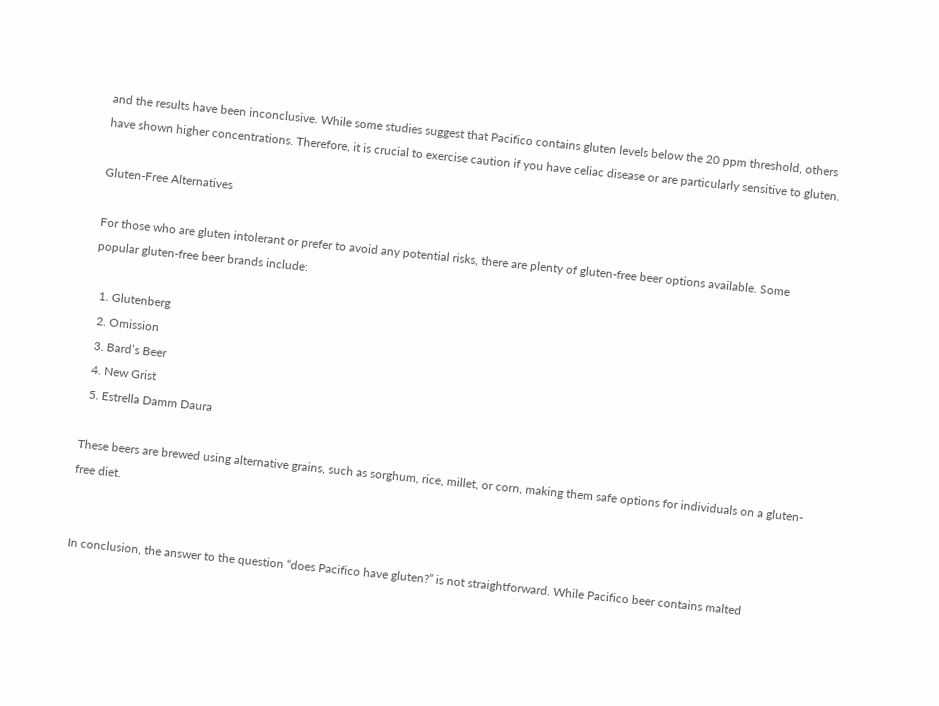and the results have been inconclusive. While some studies suggest that Pacifico contains gluten levels below the 20 ppm threshold, others have shown higher concentrations. Therefore, it is crucial to exercise caution if you have celiac disease or are particularly sensitive to gluten.

Gluten-Free Alternatives

For those who are gluten intolerant or prefer to avoid any potential risks, there are plenty of gluten-free beer options available. Some popular gluten-free beer brands include:

  1. Glutenberg
  2. Omission
  3. Bard’s Beer
  4. New Grist
  5. Estrella Damm Daura

These beers are brewed using alternative grains, such as sorghum, rice, millet, or corn, making them safe options for individuals on a gluten-free diet.


In conclusion, the answer to the question “does Pacifico have gluten?” is not straightforward. While Pacifico beer contains malted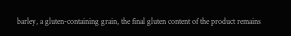barley, a gluten-containing grain, the final gluten content of the product remains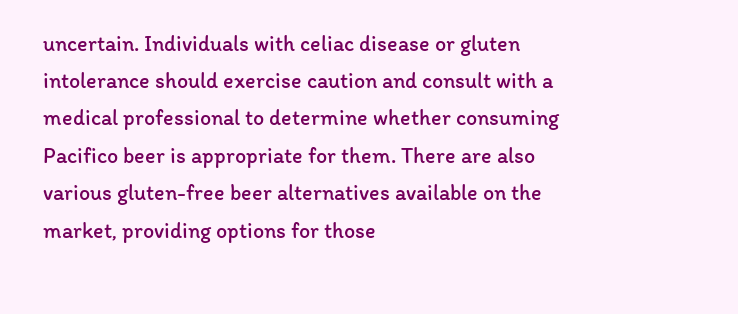uncertain. Individuals with celiac disease or gluten intolerance should exercise caution and consult with a medical professional to determine whether consuming Pacifico beer is appropriate for them. There are also various gluten-free beer alternatives available on the market, providing options for those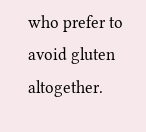who prefer to avoid gluten altogether.